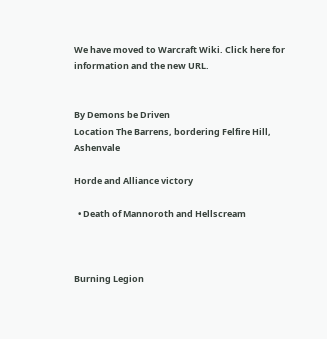We have moved to Warcraft Wiki. Click here for information and the new URL.


By Demons be Driven
Location The Barrens, bordering Felfire Hill, Ashenvale

Horde and Alliance victory

  • Death of Mannoroth and Hellscream



Burning Legion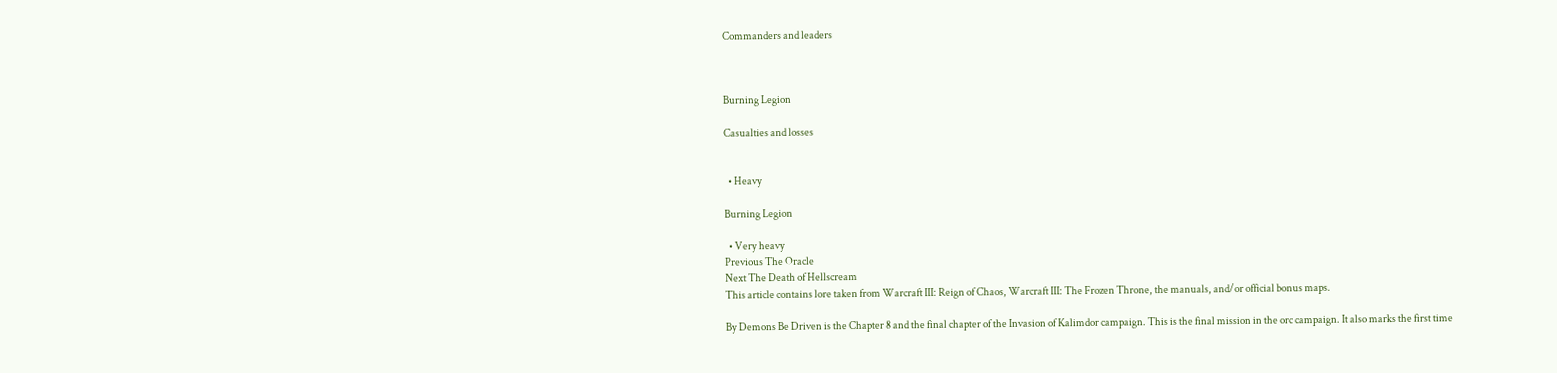Commanders and leaders



Burning Legion

Casualties and losses


  • Heavy

Burning Legion

  • Very heavy
Previous The Oracle
Next The Death of Hellscream
This article contains lore taken from Warcraft III: Reign of Chaos, Warcraft III: The Frozen Throne, the manuals, and/or official bonus maps.

By Demons Be Driven is the Chapter 8 and the final chapter of the Invasion of Kalimdor campaign. This is the final mission in the orc campaign. It also marks the first time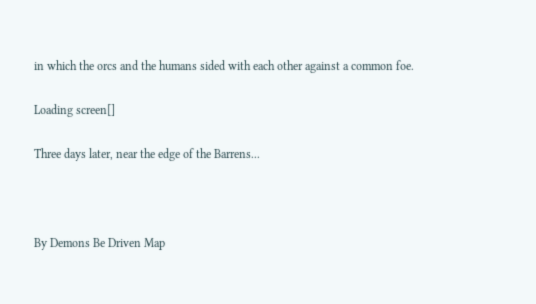in which the orcs and the humans sided with each other against a common foe.

Loading screen[]

Three days later, near the edge of the Barrens...



By Demons Be Driven Map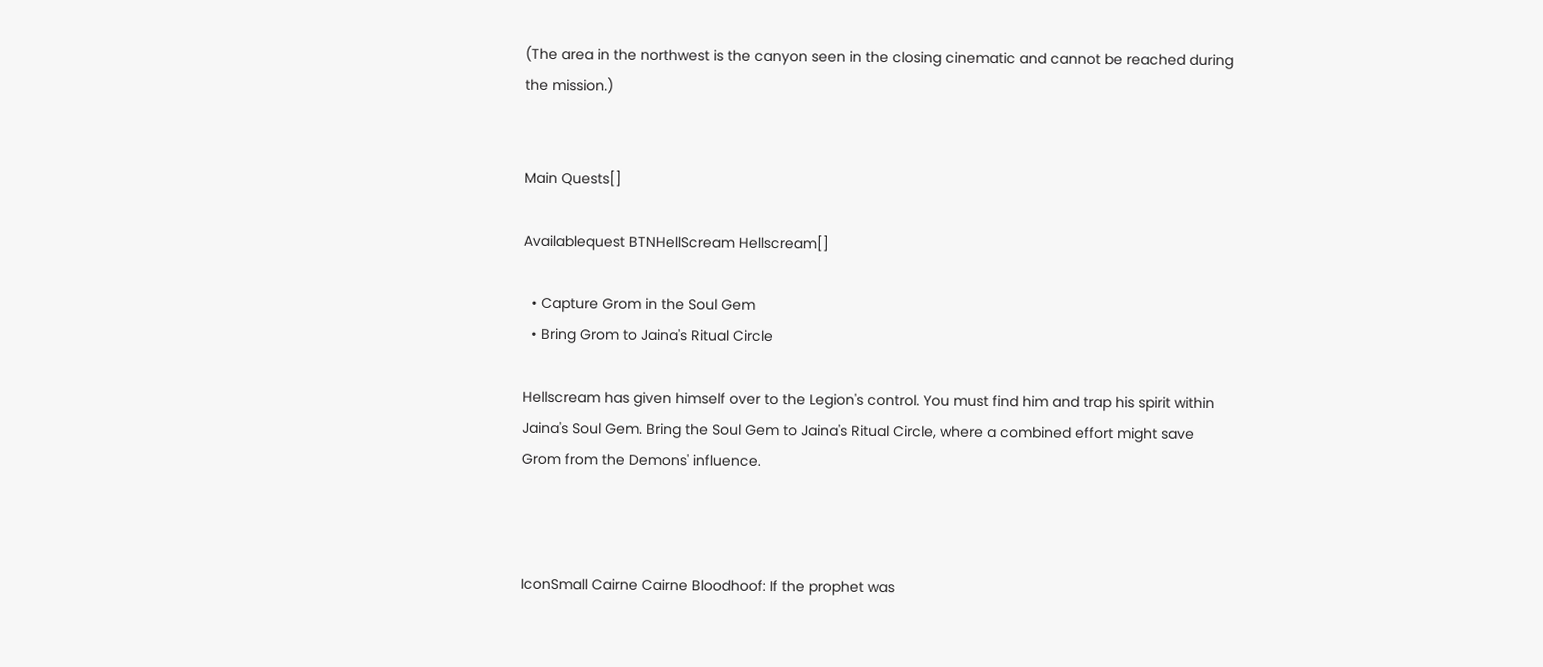(The area in the northwest is the canyon seen in the closing cinematic and cannot be reached during the mission.)


Main Quests[]

Availablequest BTNHellScream Hellscream[]

  • Capture Grom in the Soul Gem
  • Bring Grom to Jaina's Ritual Circle

Hellscream has given himself over to the Legion's control. You must find him and trap his spirit within Jaina's Soul Gem. Bring the Soul Gem to Jaina's Ritual Circle, where a combined effort might save Grom from the Demons' influence.



IconSmall Cairne Cairne Bloodhoof: If the prophet was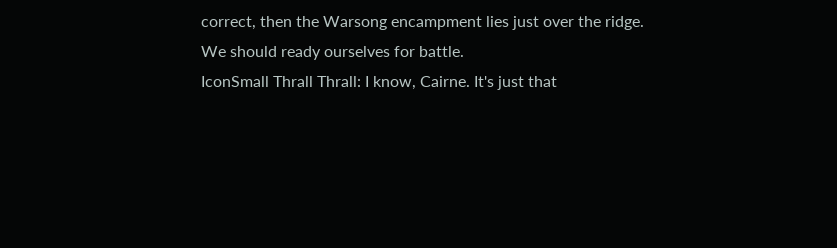correct, then the Warsong encampment lies just over the ridge. We should ready ourselves for battle.
IconSmall Thrall Thrall: I know, Cairne. It's just that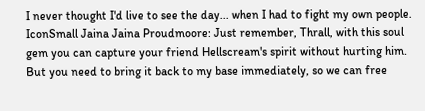I never thought I'd live to see the day... when I had to fight my own people.
IconSmall Jaina Jaina Proudmoore: Just remember, Thrall, with this soul gem you can capture your friend Hellscream's spirit without hurting him. But you need to bring it back to my base immediately, so we can free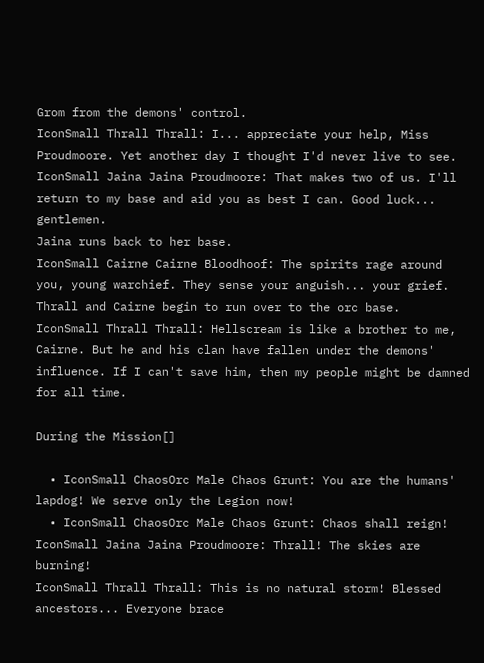Grom from the demons' control.
IconSmall Thrall Thrall: I... appreciate your help, Miss Proudmoore. Yet another day I thought I'd never live to see.
IconSmall Jaina Jaina Proudmoore: That makes two of us. I'll return to my base and aid you as best I can. Good luck... gentlemen.
Jaina runs back to her base.
IconSmall Cairne Cairne Bloodhoof: The spirits rage around you, young warchief. They sense your anguish... your grief.
Thrall and Cairne begin to run over to the orc base.
IconSmall Thrall Thrall: Hellscream is like a brother to me, Cairne. But he and his clan have fallen under the demons' influence. If I can't save him, then my people might be damned for all time.

During the Mission[]

  • IconSmall ChaosOrc Male Chaos Grunt: You are the humans' lapdog! We serve only the Legion now!
  • IconSmall ChaosOrc Male Chaos Grunt: Chaos shall reign!
IconSmall Jaina Jaina Proudmoore: Thrall! The skies are burning!
IconSmall Thrall Thrall: This is no natural storm! Blessed ancestors... Everyone brace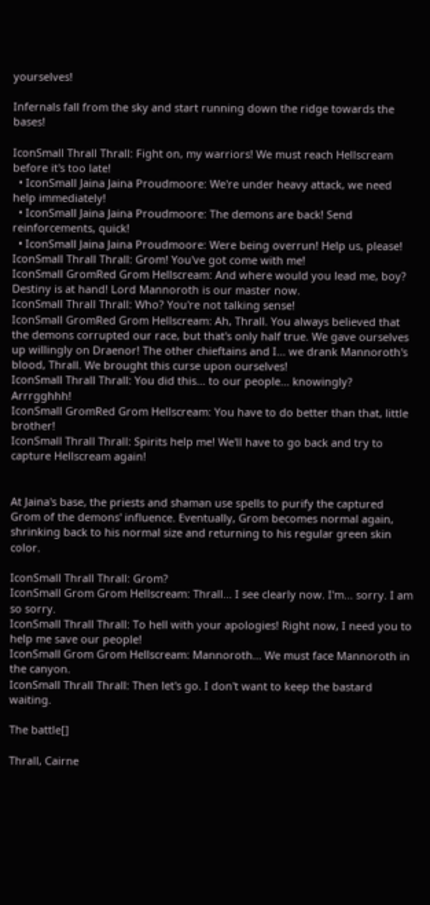yourselves!

Infernals fall from the sky and start running down the ridge towards the bases!

IconSmall Thrall Thrall: Fight on, my warriors! We must reach Hellscream before it's too late!
  • IconSmall Jaina Jaina Proudmoore: We're under heavy attack, we need help immediately!
  • IconSmall Jaina Jaina Proudmoore: The demons are back! Send reinforcements, quick!
  • IconSmall Jaina Jaina Proudmoore: Were being overrun! Help us, please!
IconSmall Thrall Thrall: Grom! You've got come with me!
IconSmall GromRed Grom Hellscream: And where would you lead me, boy? Destiny is at hand! Lord Mannoroth is our master now.
IconSmall Thrall Thrall: Who? You're not talking sense!
IconSmall GromRed Grom Hellscream: Ah, Thrall. You always believed that the demons corrupted our race, but that's only half true. We gave ourselves up willingly on Draenor! The other chieftains and I... we drank Mannoroth's blood, Thrall. We brought this curse upon ourselves!
IconSmall Thrall Thrall: You did this... to our people... knowingly? Arrrgghhh!
IconSmall GromRed Grom Hellscream: You have to do better than that, little brother!
IconSmall Thrall Thrall: Spirits help me! We'll have to go back and try to capture Hellscream again!


At Jaina's base, the priests and shaman use spells to purify the captured Grom of the demons' influence. Eventually, Grom becomes normal again, shrinking back to his normal size and returning to his regular green skin color.

IconSmall Thrall Thrall: Grom?
IconSmall Grom Grom Hellscream: Thrall... I see clearly now. I'm... sorry. I am so sorry.
IconSmall Thrall Thrall: To hell with your apologies! Right now, I need you to help me save our people!
IconSmall Grom Grom Hellscream: Mannoroth... We must face Mannoroth in the canyon.
IconSmall Thrall Thrall: Then let's go. I don't want to keep the bastard waiting.

The battle[]

Thrall, Cairne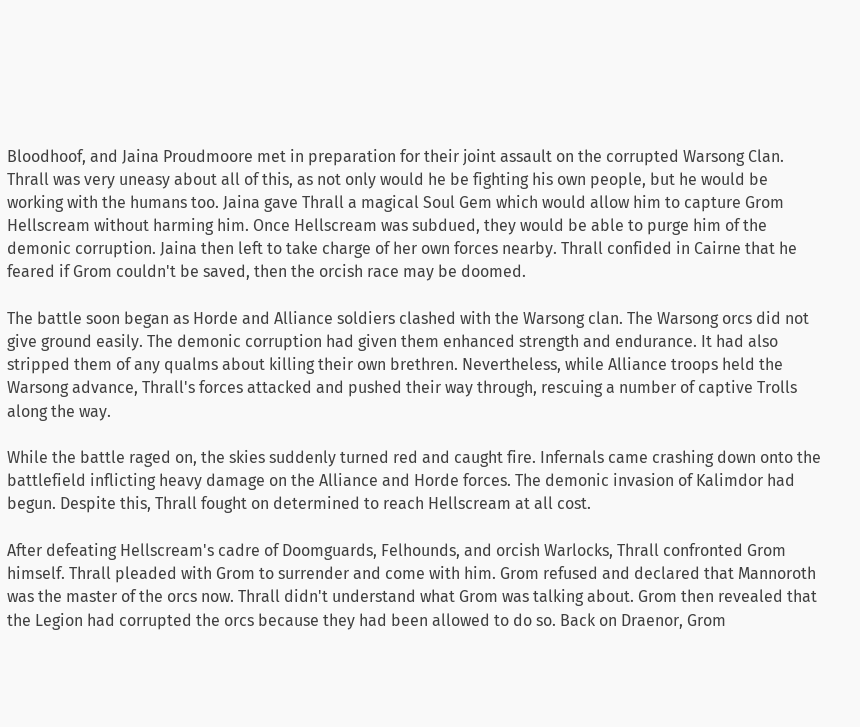Bloodhoof, and Jaina Proudmoore met in preparation for their joint assault on the corrupted Warsong Clan. Thrall was very uneasy about all of this, as not only would he be fighting his own people, but he would be working with the humans too. Jaina gave Thrall a magical Soul Gem which would allow him to capture Grom Hellscream without harming him. Once Hellscream was subdued, they would be able to purge him of the demonic corruption. Jaina then left to take charge of her own forces nearby. Thrall confided in Cairne that he feared if Grom couldn't be saved, then the orcish race may be doomed.

The battle soon began as Horde and Alliance soldiers clashed with the Warsong clan. The Warsong orcs did not give ground easily. The demonic corruption had given them enhanced strength and endurance. It had also stripped them of any qualms about killing their own brethren. Nevertheless, while Alliance troops held the Warsong advance, Thrall's forces attacked and pushed their way through, rescuing a number of captive Trolls along the way.

While the battle raged on, the skies suddenly turned red and caught fire. Infernals came crashing down onto the battlefield inflicting heavy damage on the Alliance and Horde forces. The demonic invasion of Kalimdor had begun. Despite this, Thrall fought on determined to reach Hellscream at all cost.

After defeating Hellscream's cadre of Doomguards, Felhounds, and orcish Warlocks, Thrall confronted Grom himself. Thrall pleaded with Grom to surrender and come with him. Grom refused and declared that Mannoroth was the master of the orcs now. Thrall didn't understand what Grom was talking about. Grom then revealed that the Legion had corrupted the orcs because they had been allowed to do so. Back on Draenor, Grom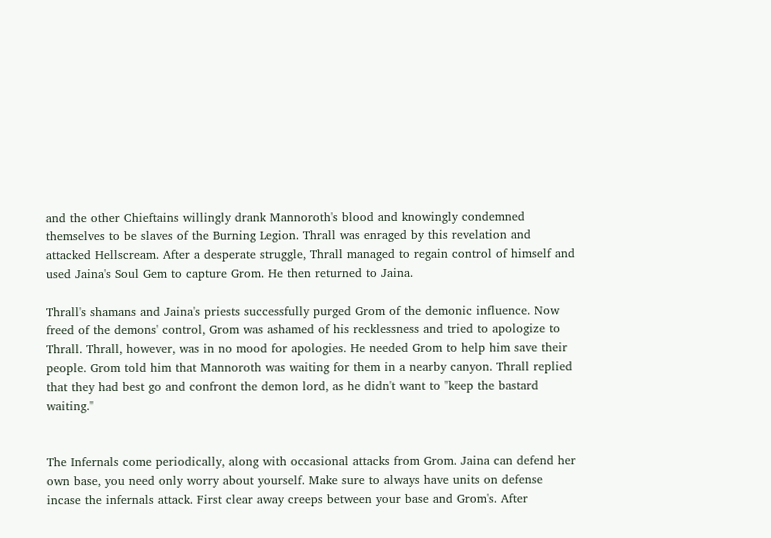and the other Chieftains willingly drank Mannoroth's blood and knowingly condemned themselves to be slaves of the Burning Legion. Thrall was enraged by this revelation and attacked Hellscream. After a desperate struggle, Thrall managed to regain control of himself and used Jaina's Soul Gem to capture Grom. He then returned to Jaina.

Thrall's shamans and Jaina's priests successfully purged Grom of the demonic influence. Now freed of the demons' control, Grom was ashamed of his recklessness and tried to apologize to Thrall. Thrall, however, was in no mood for apologies. He needed Grom to help him save their people. Grom told him that Mannoroth was waiting for them in a nearby canyon. Thrall replied that they had best go and confront the demon lord, as he didn't want to "keep the bastard waiting."


The Infernals come periodically, along with occasional attacks from Grom. Jaina can defend her own base, you need only worry about yourself. Make sure to always have units on defense incase the infernals attack. First clear away creeps between your base and Grom's. After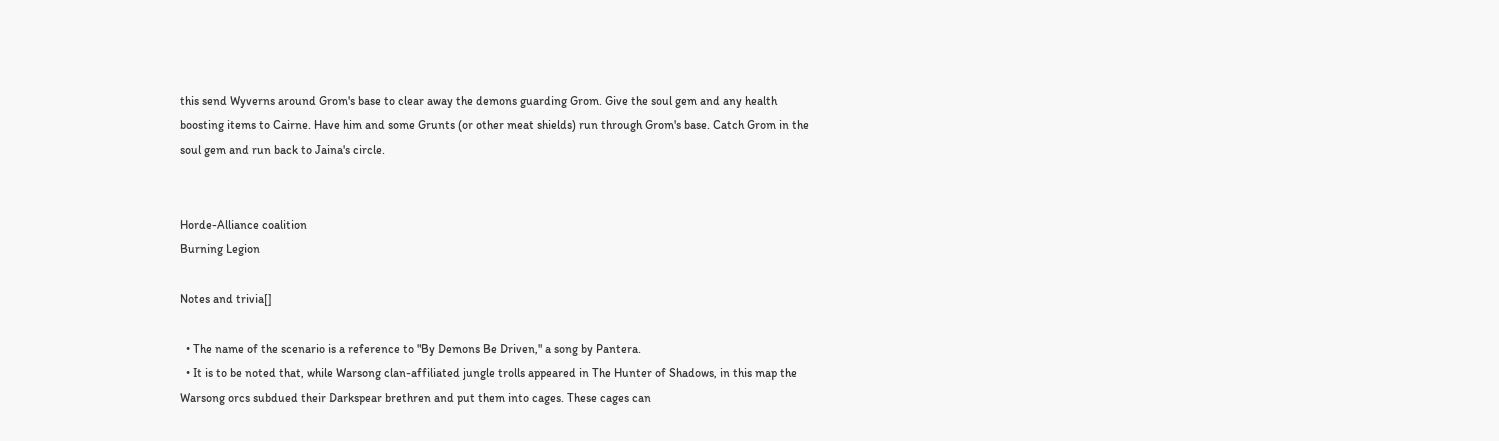this send Wyverns around Grom's base to clear away the demons guarding Grom. Give the soul gem and any health boosting items to Cairne. Have him and some Grunts (or other meat shields) run through Grom's base. Catch Grom in the soul gem and run back to Jaina's circle.


Horde-Alliance coalition
Burning Legion

Notes and trivia[]

  • The name of the scenario is a reference to "By Demons Be Driven," a song by Pantera.
  • It is to be noted that, while Warsong clan-affiliated jungle trolls appeared in The Hunter of Shadows, in this map the Warsong orcs subdued their Darkspear brethren and put them into cages. These cages can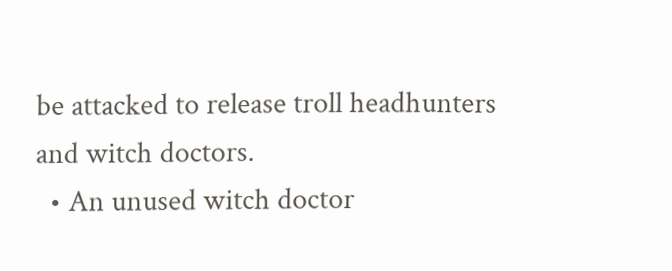be attacked to release troll headhunters and witch doctors.
  • An unused witch doctor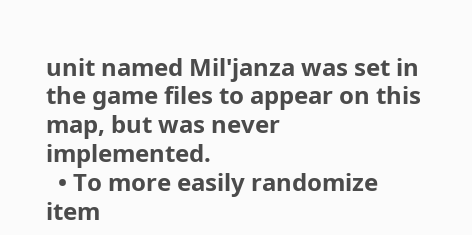unit named Mil'janza was set in the game files to appear on this map, but was never implemented.
  • To more easily randomize item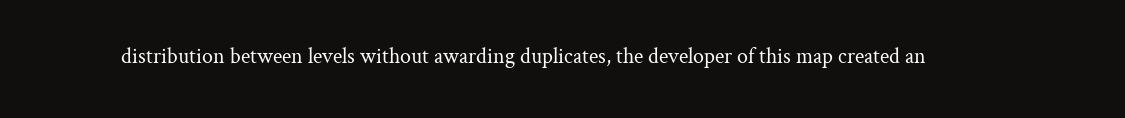distribution between levels without awarding duplicates, the developer of this map created an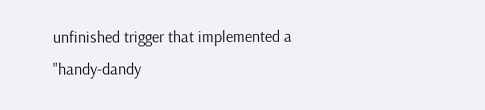unfinished trigger that implemented a "handy-dandy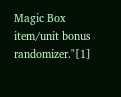Magic Box item/unit bonus randomizer."[1]